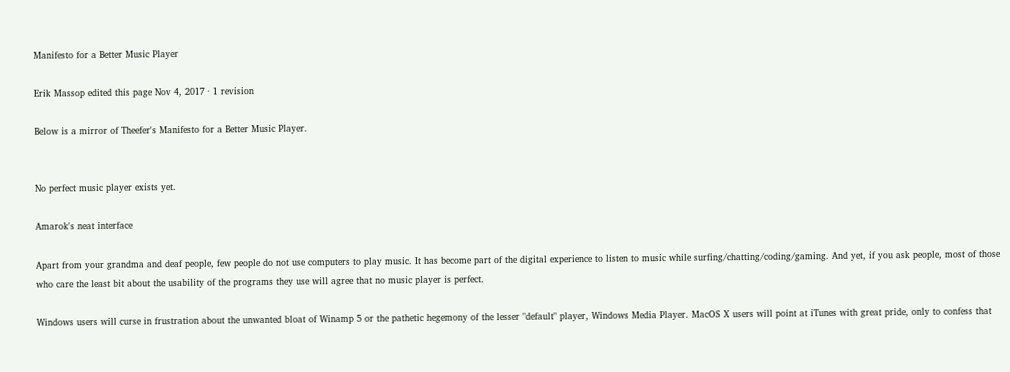Manifesto for a Better Music Player

Erik Massop edited this page Nov 4, 2017 · 1 revision

Below is a mirror of Theefer's Manifesto for a Better Music Player.


No perfect music player exists yet.

Amarok's neat interface

Apart from your grandma and deaf people, few people do not use computers to play music. It has become part of the digital experience to listen to music while surfing/chatting/coding/gaming. And yet, if you ask people, most of those who care the least bit about the usability of the programs they use will agree that no music player is perfect.

Windows users will curse in frustration about the unwanted bloat of Winamp 5 or the pathetic hegemony of the lesser "default" player, Windows Media Player. MacOS X users will point at iTunes with great pride, only to confess that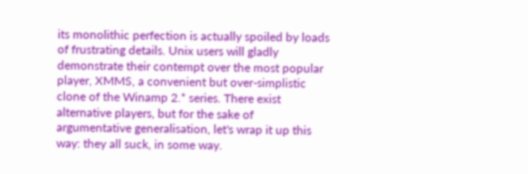its monolithic perfection is actually spoiled by loads of frustrating details. Unix users will gladly demonstrate their contempt over the most popular player, XMMS, a convenient but over-simplistic clone of the Winamp 2.* series. There exist alternative players, but for the sake of argumentative generalisation, let's wrap it up this way: they all suck, in some way.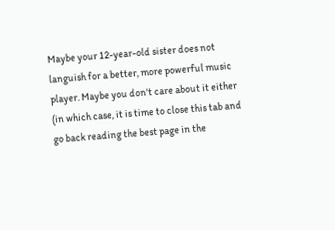Maybe your 12-year-old sister does not languish for a better, more powerful music player. Maybe you don't care about it either (in which case, it is time to close this tab and go back reading the best page in the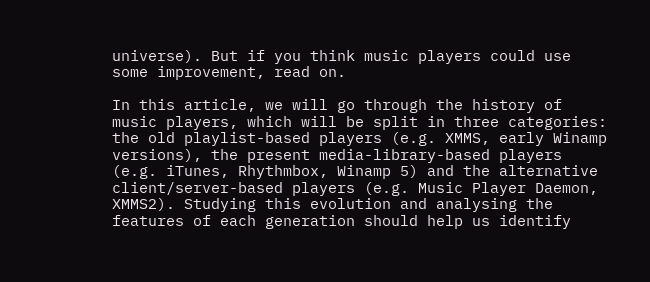universe). But if you think music players could use some improvement, read on.

In this article, we will go through the history of music players, which will be split in three categories: the old playlist-based players (e.g. XMMS, early Winamp versions), the present media-library-based players (e.g. iTunes, Rhythmbox, Winamp 5) and the alternative client/server-based players (e.g. Music Player Daemon, XMMS2). Studying this evolution and analysing the features of each generation should help us identify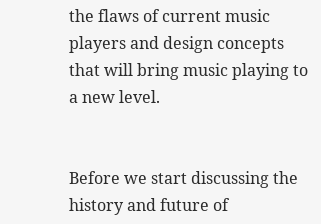the flaws of current music players and design concepts that will bring music playing to a new level.


Before we start discussing the history and future of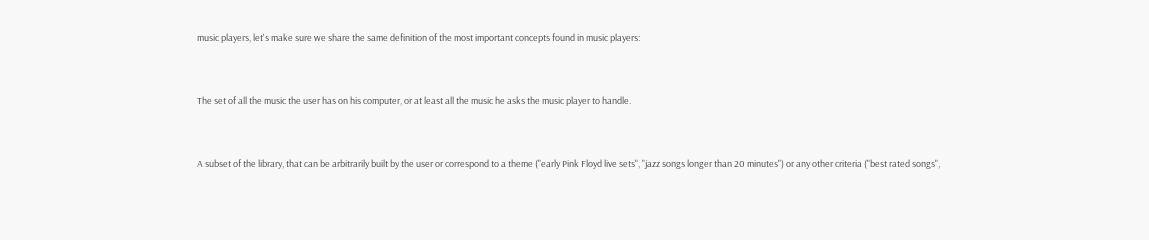music players, let's make sure we share the same definition of the most important concepts found in music players:


The set of all the music the user has on his computer, or at least all the music he asks the music player to handle.


A subset of the library, that can be arbitrarily built by the user or correspond to a theme ("early Pink Floyd live sets", "jazz songs longer than 20 minutes") or any other criteria ("best rated songs",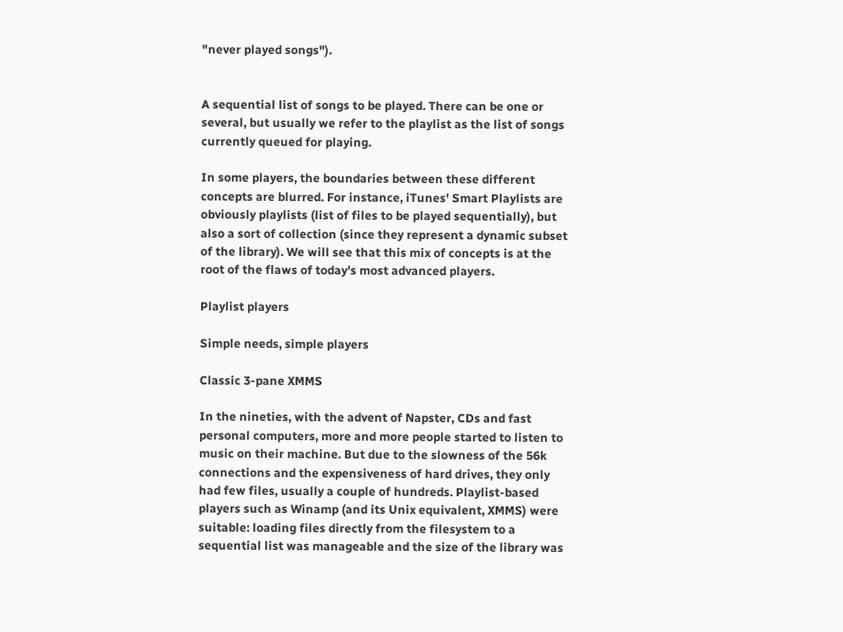"never played songs").


A sequential list of songs to be played. There can be one or several, but usually we refer to the playlist as the list of songs currently queued for playing.

In some players, the boundaries between these different concepts are blurred. For instance, iTunes' Smart Playlists are obviously playlists (list of files to be played sequentially), but also a sort of collection (since they represent a dynamic subset of the library). We will see that this mix of concepts is at the root of the flaws of today's most advanced players.

Playlist players

Simple needs, simple players

Classic 3-pane XMMS

In the nineties, with the advent of Napster, CDs and fast personal computers, more and more people started to listen to music on their machine. But due to the slowness of the 56k connections and the expensiveness of hard drives, they only had few files, usually a couple of hundreds. Playlist-based players such as Winamp (and its Unix equivalent, XMMS) were suitable: loading files directly from the filesystem to a sequential list was manageable and the size of the library was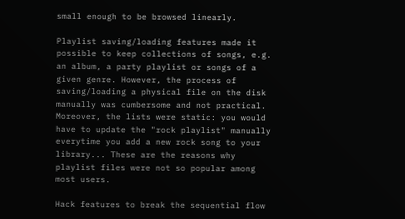small enough to be browsed linearly.

Playlist saving/loading features made it possible to keep collections of songs, e.g. an album, a party playlist or songs of a given genre. However, the process of saving/loading a physical file on the disk manually was cumbersome and not practical. Moreover, the lists were static: you would have to update the "rock playlist" manually everytime you add a new rock song to your library... These are the reasons why playlist files were not so popular among most users.

Hack features to break the sequential flow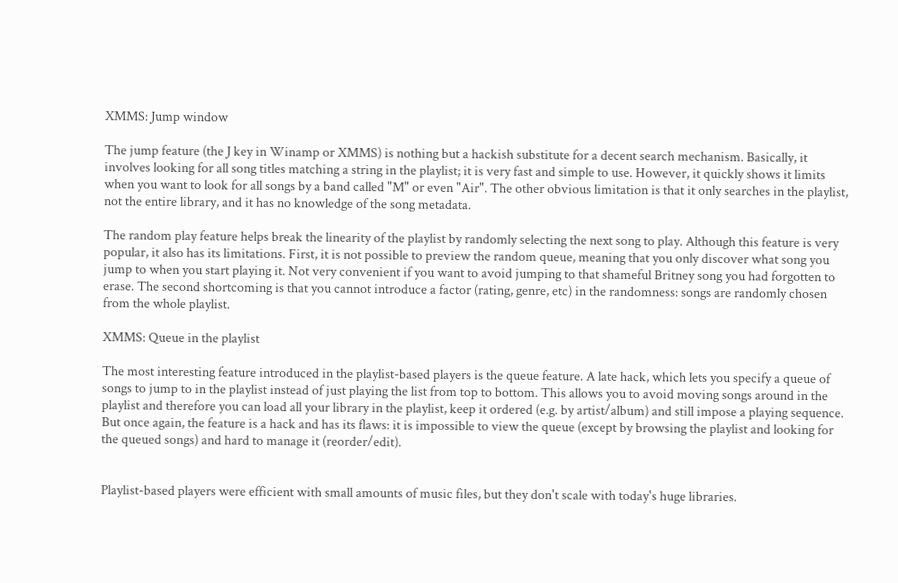XMMS: Jump window

The jump feature (the J key in Winamp or XMMS) is nothing but a hackish substitute for a decent search mechanism. Basically, it involves looking for all song titles matching a string in the playlist; it is very fast and simple to use. However, it quickly shows it limits when you want to look for all songs by a band called "M" or even "Air". The other obvious limitation is that it only searches in the playlist, not the entire library, and it has no knowledge of the song metadata.

The random play feature helps break the linearity of the playlist by randomly selecting the next song to play. Although this feature is very popular, it also has its limitations. First, it is not possible to preview the random queue, meaning that you only discover what song you jump to when you start playing it. Not very convenient if you want to avoid jumping to that shameful Britney song you had forgotten to erase. The second shortcoming is that you cannot introduce a factor (rating, genre, etc) in the randomness: songs are randomly chosen from the whole playlist.

XMMS: Queue in the playlist

The most interesting feature introduced in the playlist-based players is the queue feature. A late hack, which lets you specify a queue of songs to jump to in the playlist instead of just playing the list from top to bottom. This allows you to avoid moving songs around in the playlist and therefore you can load all your library in the playlist, keep it ordered (e.g. by artist/album) and still impose a playing sequence. But once again, the feature is a hack and has its flaws: it is impossible to view the queue (except by browsing the playlist and looking for the queued songs) and hard to manage it (reorder/edit).


Playlist-based players were efficient with small amounts of music files, but they don't scale with today's huge libraries.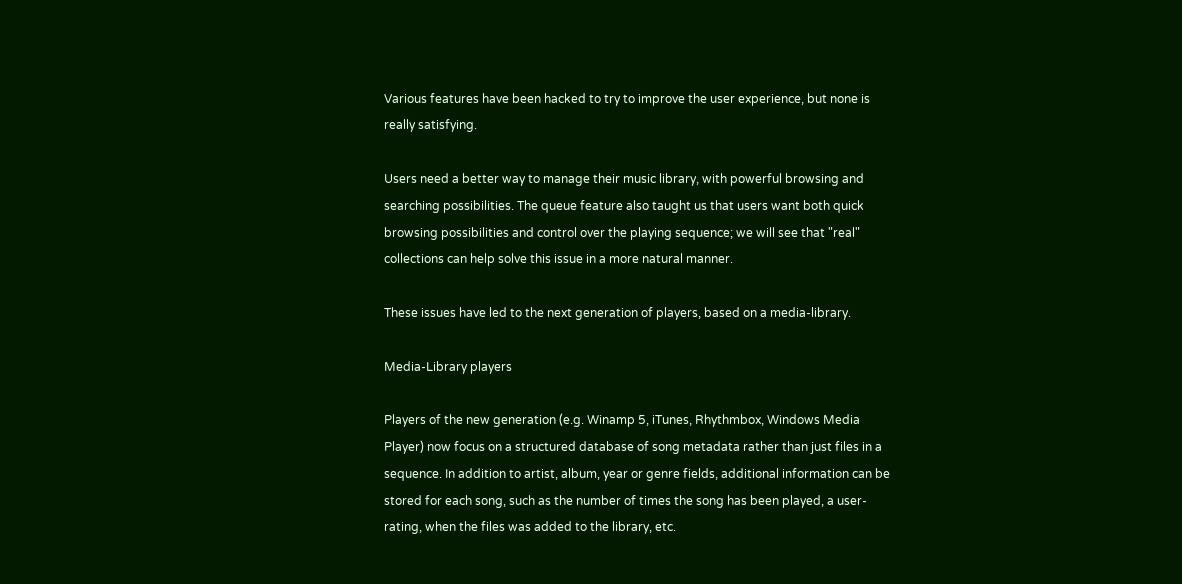Various features have been hacked to try to improve the user experience, but none is really satisfying.

Users need a better way to manage their music library, with powerful browsing and searching possibilities. The queue feature also taught us that users want both quick browsing possibilities and control over the playing sequence; we will see that "real" collections can help solve this issue in a more natural manner.

These issues have led to the next generation of players, based on a media-library.

Media-Library players

Players of the new generation (e.g. Winamp 5, iTunes, Rhythmbox, Windows Media Player) now focus on a structured database of song metadata rather than just files in a sequence. In addition to artist, album, year or genre fields, additional information can be stored for each song, such as the number of times the song has been played, a user-rating, when the files was added to the library, etc.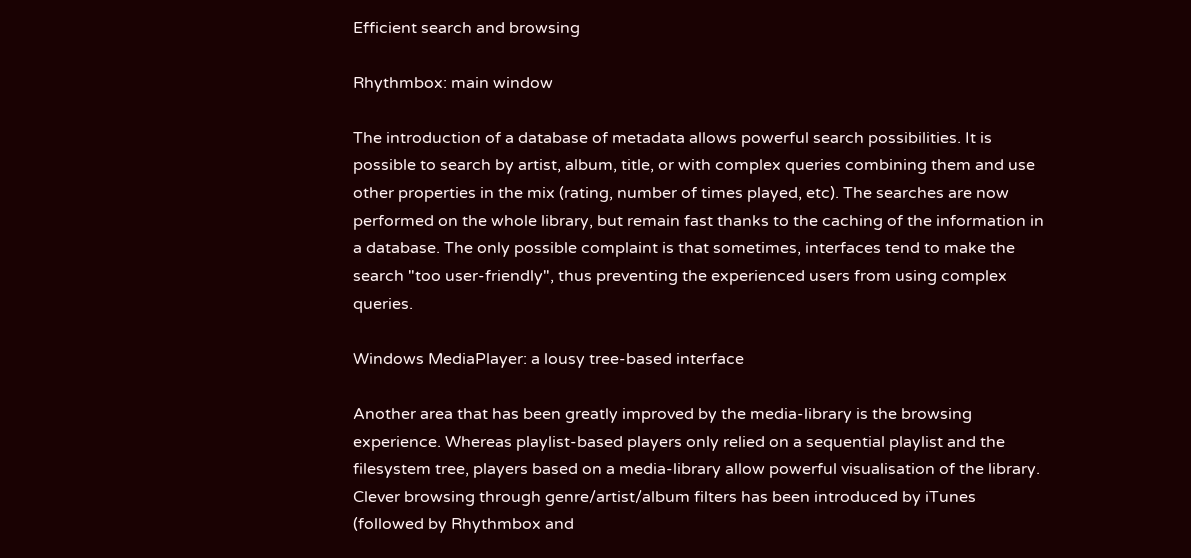Efficient search and browsing

Rhythmbox: main window

The introduction of a database of metadata allows powerful search possibilities. It is possible to search by artist, album, title, or with complex queries combining them and use other properties in the mix (rating, number of times played, etc). The searches are now performed on the whole library, but remain fast thanks to the caching of the information in a database. The only possible complaint is that sometimes, interfaces tend to make the search "too user-friendly", thus preventing the experienced users from using complex queries.

Windows MediaPlayer: a lousy tree-based interface

Another area that has been greatly improved by the media-library is the browsing experience. Whereas playlist-based players only relied on a sequential playlist and the filesystem tree, players based on a media-library allow powerful visualisation of the library. Clever browsing through genre/artist/album filters has been introduced by iTunes (followed by Rhythmbox and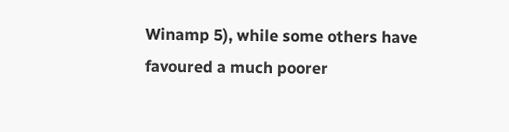Winamp 5), while some others have favoured a much poorer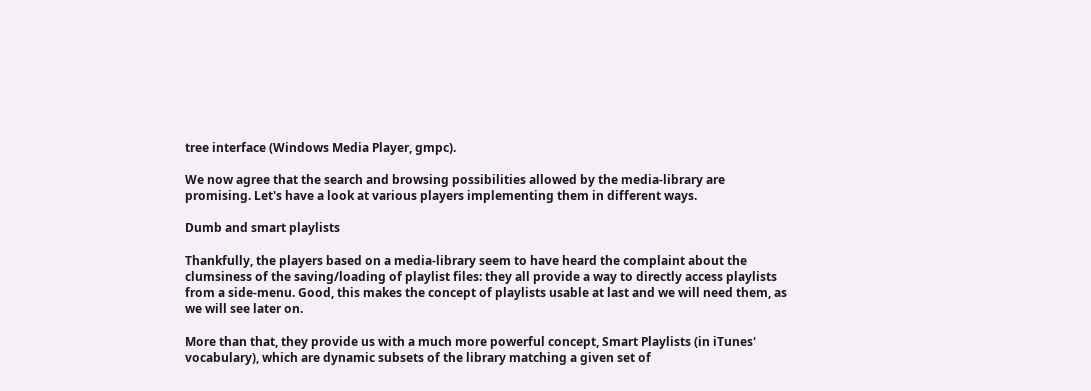tree interface (Windows Media Player, gmpc).

We now agree that the search and browsing possibilities allowed by the media-library are promising. Let's have a look at various players implementing them in different ways.

Dumb and smart playlists

Thankfully, the players based on a media-library seem to have heard the complaint about the clumsiness of the saving/loading of playlist files: they all provide a way to directly access playlists from a side-menu. Good, this makes the concept of playlists usable at last and we will need them, as we will see later on.

More than that, they provide us with a much more powerful concept, Smart Playlists (in iTunes' vocabulary), which are dynamic subsets of the library matching a given set of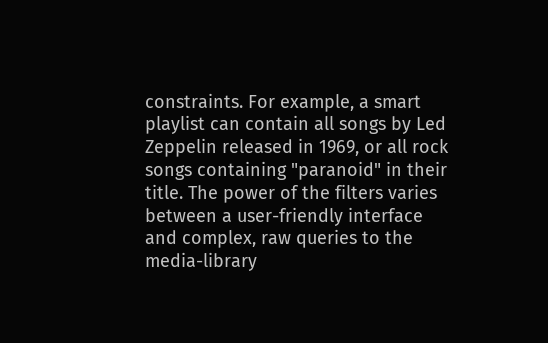constraints. For example, a smart playlist can contain all songs by Led Zeppelin released in 1969, or all rock songs containing "paranoid" in their title. The power of the filters varies between a user-friendly interface and complex, raw queries to the media-library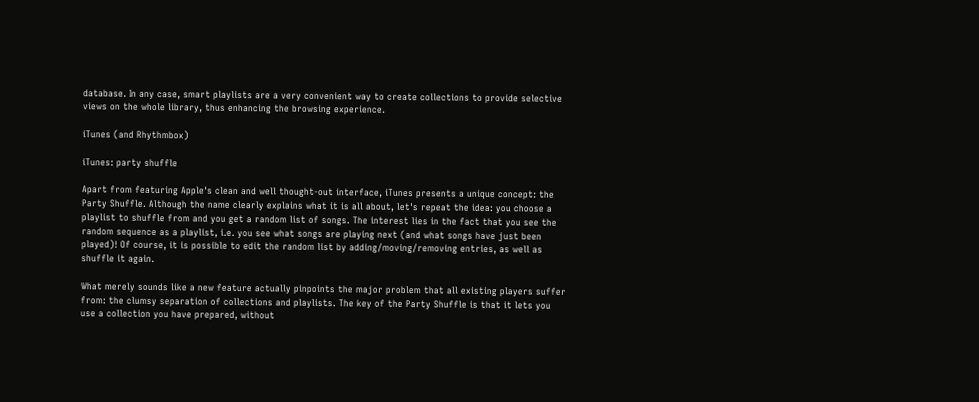database. In any case, smart playlists are a very convenient way to create collections to provide selective views on the whole library, thus enhancing the browsing experience.

iTunes (and Rhythmbox)

iTunes: party shuffle

Apart from featuring Apple's clean and well thought-out interface, iTunes presents a unique concept: the Party Shuffle. Although the name clearly explains what it is all about, let's repeat the idea: you choose a playlist to shuffle from and you get a random list of songs. The interest lies in the fact that you see the random sequence as a playlist, i.e. you see what songs are playing next (and what songs have just been played)! Of course, it is possible to edit the random list by adding/moving/removing entries, as well as shuffle it again.

What merely sounds like a new feature actually pinpoints the major problem that all existing players suffer from: the clumsy separation of collections and playlists. The key of the Party Shuffle is that it lets you use a collection you have prepared, without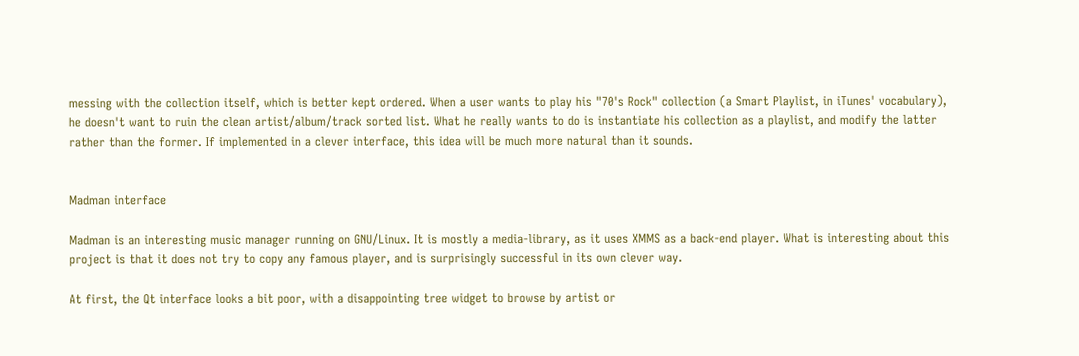messing with the collection itself, which is better kept ordered. When a user wants to play his "70's Rock" collection (a Smart Playlist, in iTunes' vocabulary), he doesn't want to ruin the clean artist/album/track sorted list. What he really wants to do is instantiate his collection as a playlist, and modify the latter rather than the former. If implemented in a clever interface, this idea will be much more natural than it sounds.


Madman interface

Madman is an interesting music manager running on GNU/Linux. It is mostly a media-library, as it uses XMMS as a back-end player. What is interesting about this project is that it does not try to copy any famous player, and is surprisingly successful in its own clever way.

At first, the Qt interface looks a bit poor, with a disappointing tree widget to browse by artist or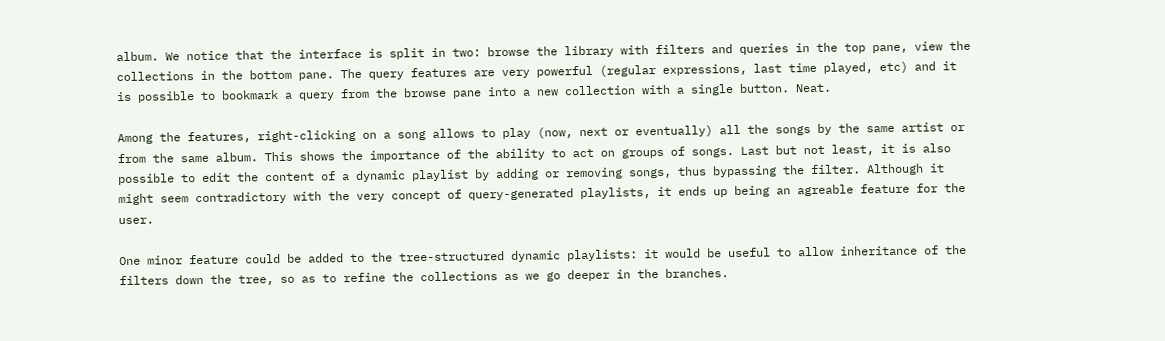album. We notice that the interface is split in two: browse the library with filters and queries in the top pane, view the collections in the bottom pane. The query features are very powerful (regular expressions, last time played, etc) and it is possible to bookmark a query from the browse pane into a new collection with a single button. Neat.

Among the features, right-clicking on a song allows to play (now, next or eventually) all the songs by the same artist or from the same album. This shows the importance of the ability to act on groups of songs. Last but not least, it is also possible to edit the content of a dynamic playlist by adding or removing songs, thus bypassing the filter. Although it might seem contradictory with the very concept of query-generated playlists, it ends up being an agreable feature for the user.

One minor feature could be added to the tree-structured dynamic playlists: it would be useful to allow inheritance of the filters down the tree, so as to refine the collections as we go deeper in the branches.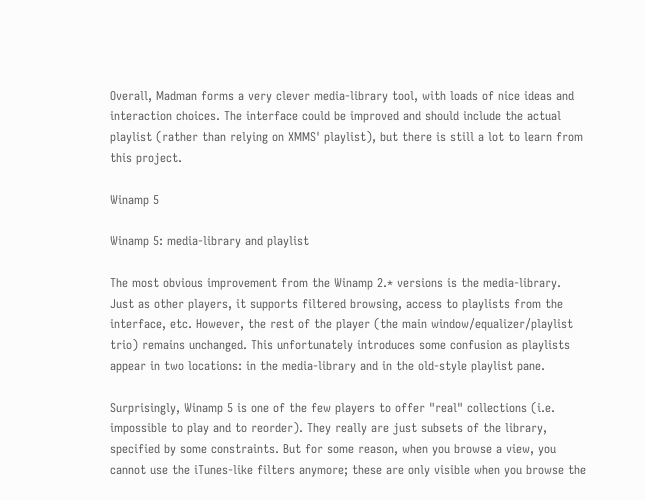Overall, Madman forms a very clever media-library tool, with loads of nice ideas and interaction choices. The interface could be improved and should include the actual playlist (rather than relying on XMMS' playlist), but there is still a lot to learn from this project.

Winamp 5

Winamp 5: media-library and playlist

The most obvious improvement from the Winamp 2.* versions is the media-library. Just as other players, it supports filtered browsing, access to playlists from the interface, etc. However, the rest of the player (the main window/equalizer/playlist trio) remains unchanged. This unfortunately introduces some confusion as playlists appear in two locations: in the media-library and in the old-style playlist pane.

Surprisingly, Winamp 5 is one of the few players to offer "real" collections (i.e. impossible to play and to reorder). They really are just subsets of the library, specified by some constraints. But for some reason, when you browse a view, you cannot use the iTunes-like filters anymore; these are only visible when you browse the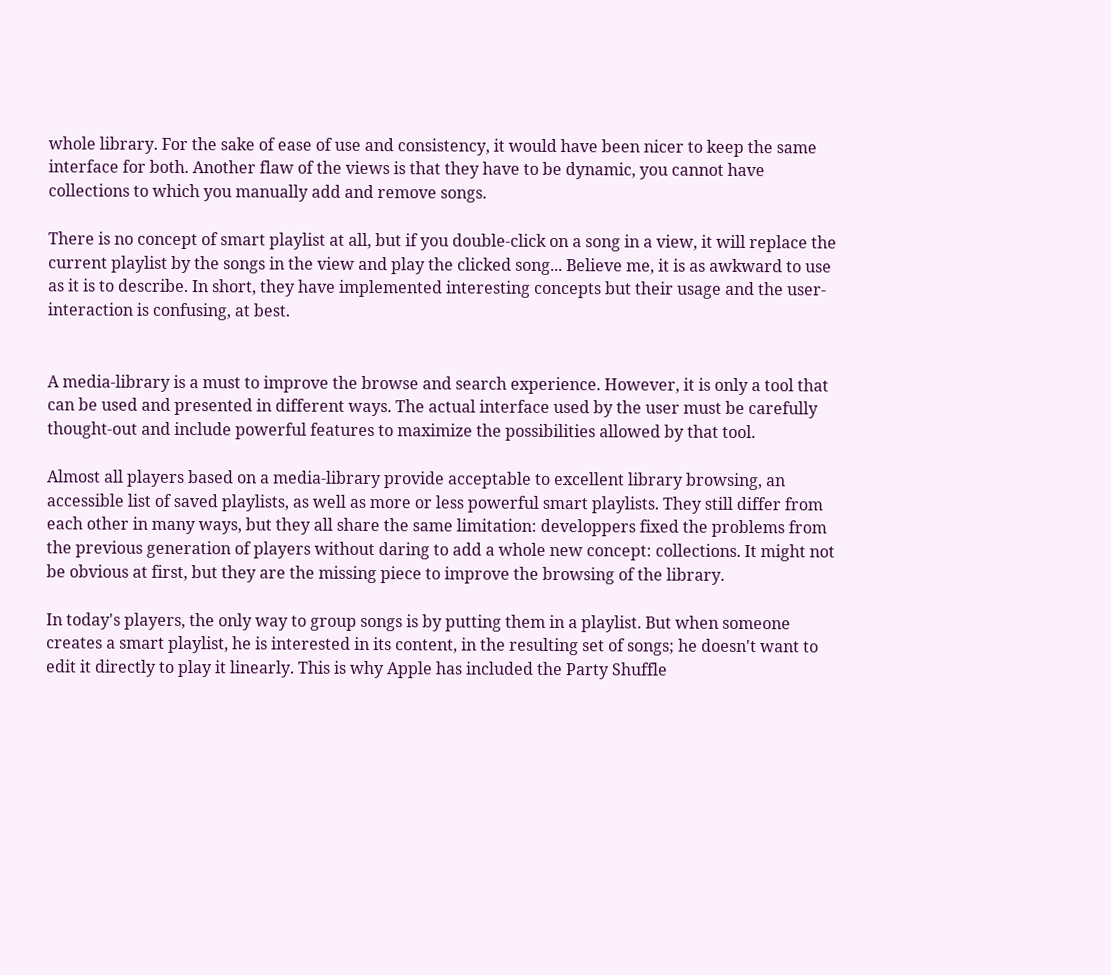whole library. For the sake of ease of use and consistency, it would have been nicer to keep the same interface for both. Another flaw of the views is that they have to be dynamic, you cannot have collections to which you manually add and remove songs.

There is no concept of smart playlist at all, but if you double-click on a song in a view, it will replace the current playlist by the songs in the view and play the clicked song... Believe me, it is as awkward to use as it is to describe. In short, they have implemented interesting concepts but their usage and the user-interaction is confusing, at best.


A media-library is a must to improve the browse and search experience. However, it is only a tool that can be used and presented in different ways. The actual interface used by the user must be carefully thought-out and include powerful features to maximize the possibilities allowed by that tool.

Almost all players based on a media-library provide acceptable to excellent library browsing, an accessible list of saved playlists, as well as more or less powerful smart playlists. They still differ from each other in many ways, but they all share the same limitation: developpers fixed the problems from the previous generation of players without daring to add a whole new concept: collections. It might not be obvious at first, but they are the missing piece to improve the browsing of the library.

In today's players, the only way to group songs is by putting them in a playlist. But when someone creates a smart playlist, he is interested in its content, in the resulting set of songs; he doesn't want to edit it directly to play it linearly. This is why Apple has included the Party Shuffle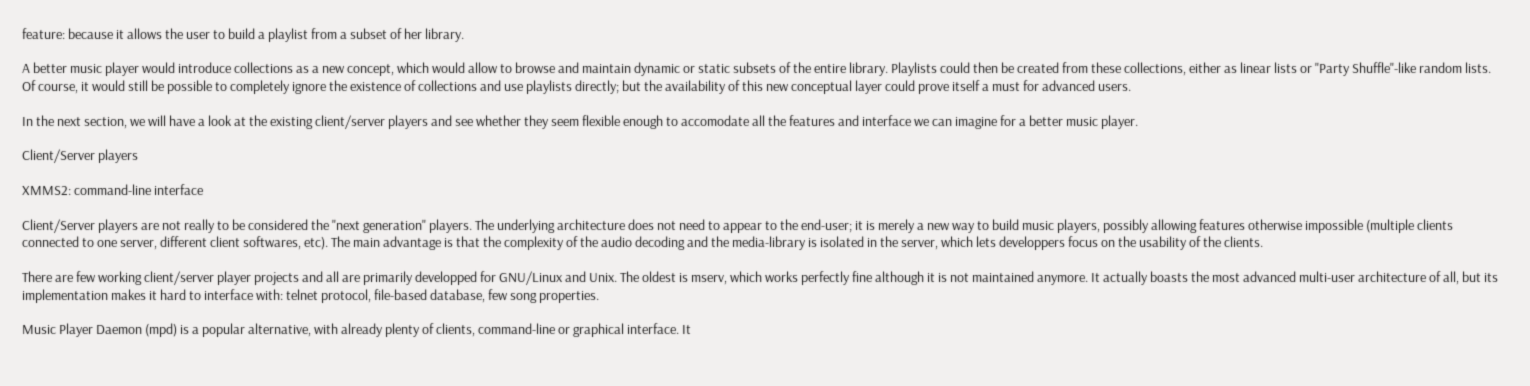feature: because it allows the user to build a playlist from a subset of her library.

A better music player would introduce collections as a new concept, which would allow to browse and maintain dynamic or static subsets of the entire library. Playlists could then be created from these collections, either as linear lists or "Party Shuffle"-like random lists. Of course, it would still be possible to completely ignore the existence of collections and use playlists directly; but the availability of this new conceptual layer could prove itself a must for advanced users.

In the next section, we will have a look at the existing client/server players and see whether they seem flexible enough to accomodate all the features and interface we can imagine for a better music player.

Client/Server players

XMMS2: command-line interface

Client/Server players are not really to be considered the "next generation" players. The underlying architecture does not need to appear to the end-user; it is merely a new way to build music players, possibly allowing features otherwise impossible (multiple clients connected to one server, different client softwares, etc). The main advantage is that the complexity of the audio decoding and the media-library is isolated in the server, which lets developpers focus on the usability of the clients.

There are few working client/server player projects and all are primarily developped for GNU/Linux and Unix. The oldest is mserv, which works perfectly fine although it is not maintained anymore. It actually boasts the most advanced multi-user architecture of all, but its implementation makes it hard to interface with: telnet protocol, file-based database, few song properties.

Music Player Daemon (mpd) is a popular alternative, with already plenty of clients, command-line or graphical interface. It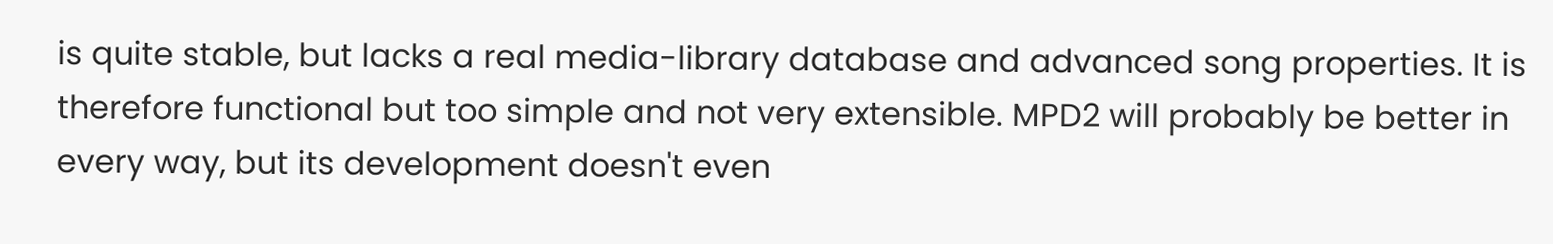is quite stable, but lacks a real media-library database and advanced song properties. It is therefore functional but too simple and not very extensible. MPD2 will probably be better in every way, but its development doesn't even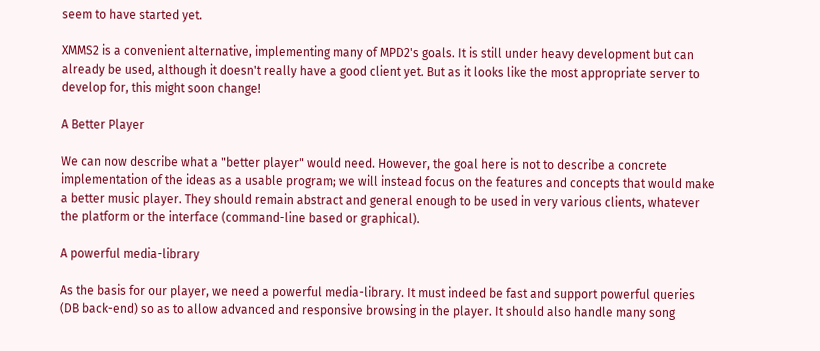seem to have started yet.

XMMS2 is a convenient alternative, implementing many of MPD2's goals. It is still under heavy development but can already be used, although it doesn't really have a good client yet. But as it looks like the most appropriate server to develop for, this might soon change!

A Better Player

We can now describe what a "better player" would need. However, the goal here is not to describe a concrete implementation of the ideas as a usable program; we will instead focus on the features and concepts that would make a better music player. They should remain abstract and general enough to be used in very various clients, whatever the platform or the interface (command-line based or graphical).

A powerful media-library

As the basis for our player, we need a powerful media-library. It must indeed be fast and support powerful queries (DB back-end) so as to allow advanced and responsive browsing in the player. It should also handle many song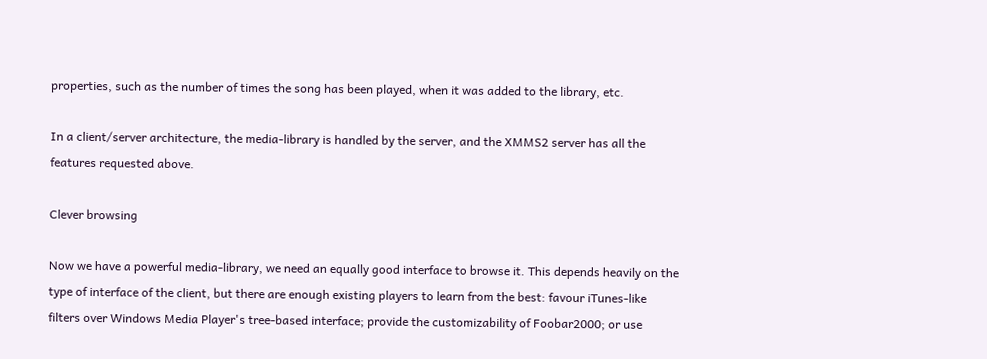properties, such as the number of times the song has been played, when it was added to the library, etc.

In a client/server architecture, the media-library is handled by the server, and the XMMS2 server has all the features requested above.

Clever browsing

Now we have a powerful media-library, we need an equally good interface to browse it. This depends heavily on the type of interface of the client, but there are enough existing players to learn from the best: favour iTunes-like filters over Windows Media Player's tree-based interface; provide the customizability of Foobar2000; or use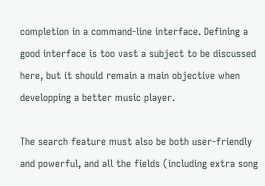completion in a command-line interface. Defining a good interface is too vast a subject to be discussed here, but it should remain a main objective when developping a better music player.

The search feature must also be both user-friendly and powerful, and all the fields (including extra song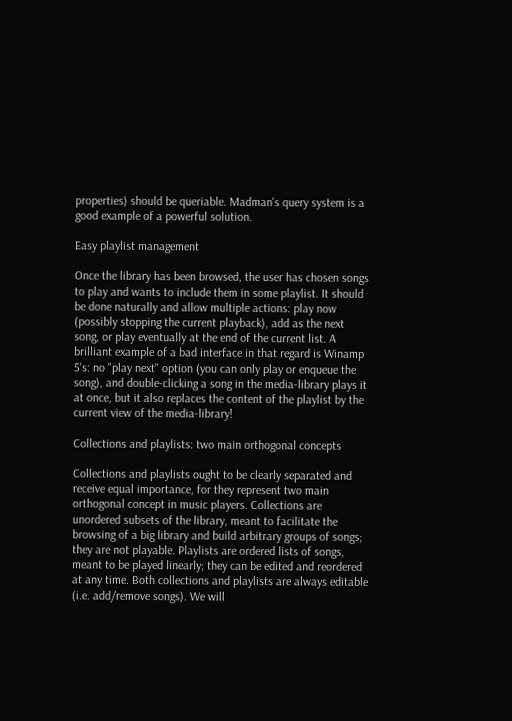properties) should be queriable. Madman's query system is a good example of a powerful solution.

Easy playlist management

Once the library has been browsed, the user has chosen songs to play and wants to include them in some playlist. It should be done naturally and allow multiple actions: play now (possibly stopping the current playback), add as the next song, or play eventually at the end of the current list. A brilliant example of a bad interface in that regard is Winamp 5's: no "play next" option (you can only play or enqueue the song), and double-clicking a song in the media-library plays it at once, but it also replaces the content of the playlist by the current view of the media-library!

Collections and playlists: two main orthogonal concepts

Collections and playlists ought to be clearly separated and receive equal importance, for they represent two main orthogonal concept in music players. Collections are unordered subsets of the library, meant to facilitate the browsing of a big library and build arbitrary groups of songs; they are not playable. Playlists are ordered lists of songs, meant to be played linearly; they can be edited and reordered at any time. Both collections and playlists are always editable (i.e. add/remove songs). We will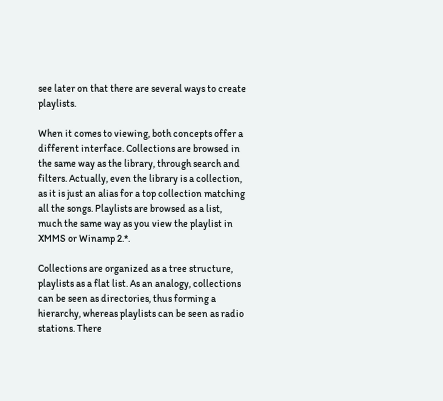see later on that there are several ways to create playlists.

When it comes to viewing, both concepts offer a different interface. Collections are browsed in the same way as the library, through search and filters. Actually, even the library is a collection, as it is just an alias for a top collection matching all the songs. Playlists are browsed as a list, much the same way as you view the playlist in XMMS or Winamp 2.*.

Collections are organized as a tree structure, playlists as a flat list. As an analogy, collections can be seen as directories, thus forming a hierarchy, whereas playlists can be seen as radio stations. There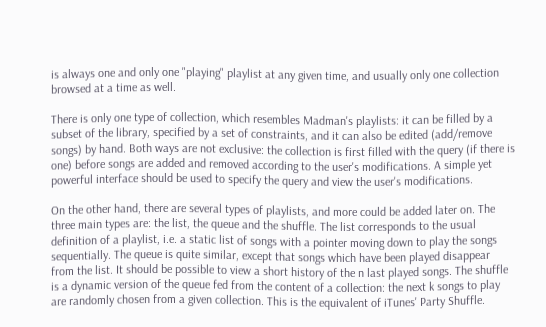is always one and only one "playing" playlist at any given time, and usually only one collection browsed at a time as well.

There is only one type of collection, which resembles Madman's playlists: it can be filled by a subset of the library, specified by a set of constraints, and it can also be edited (add/remove songs) by hand. Both ways are not exclusive: the collection is first filled with the query (if there is one) before songs are added and removed according to the user's modifications. A simple yet powerful interface should be used to specify the query and view the user's modifications.

On the other hand, there are several types of playlists, and more could be added later on. The three main types are: the list, the queue and the shuffle. The list corresponds to the usual definition of a playlist, i.e. a static list of songs with a pointer moving down to play the songs sequentially. The queue is quite similar, except that songs which have been played disappear from the list. It should be possible to view a short history of the n last played songs. The shuffle is a dynamic version of the queue fed from the content of a collection: the next k songs to play are randomly chosen from a given collection. This is the equivalent of iTunes' Party Shuffle.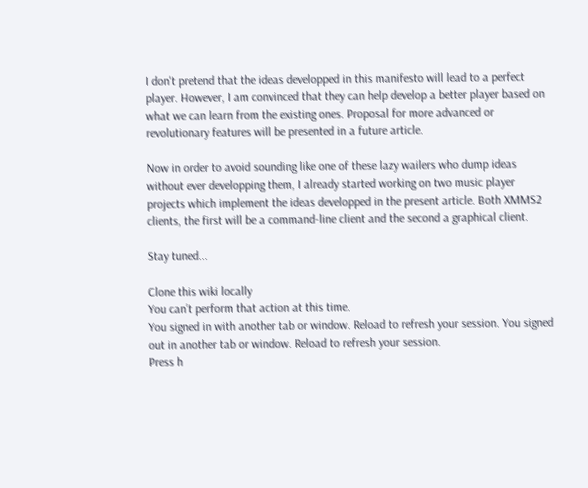I don't pretend that the ideas developped in this manifesto will lead to a perfect player. However, I am convinced that they can help develop a better player based on what we can learn from the existing ones. Proposal for more advanced or revolutionary features will be presented in a future article.

Now in order to avoid sounding like one of these lazy wailers who dump ideas without ever developping them, I already started working on two music player projects which implement the ideas developped in the present article. Both XMMS2 clients, the first will be a command-line client and the second a graphical client.

Stay tuned...

Clone this wiki locally
You can’t perform that action at this time.
You signed in with another tab or window. Reload to refresh your session. You signed out in another tab or window. Reload to refresh your session.
Press h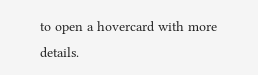to open a hovercard with more details.